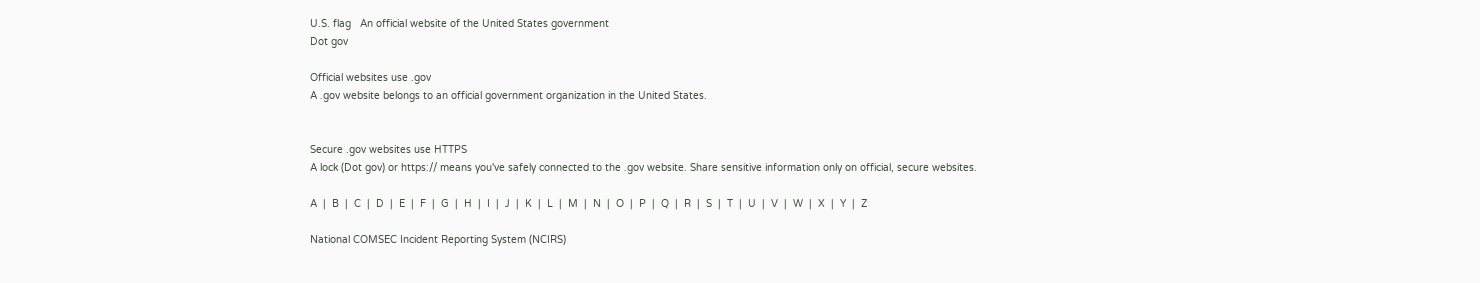U.S. flag   An official website of the United States government
Dot gov

Official websites use .gov
A .gov website belongs to an official government organization in the United States.


Secure .gov websites use HTTPS
A lock (Dot gov) or https:// means you've safely connected to the .gov website. Share sensitive information only on official, secure websites.

A  |  B  |  C  |  D  |  E  |  F  |  G  |  H  |  I  |  J  |  K  |  L  |  M  |  N  |  O  |  P  |  Q  |  R  |  S  |  T  |  U  |  V  |  W  |  X  |  Y  |  Z

National COMSEC Incident Reporting System (NCIRS)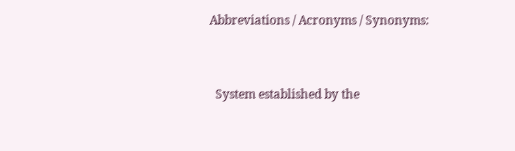Abbreviations / Acronyms / Synonyms:



  System established by the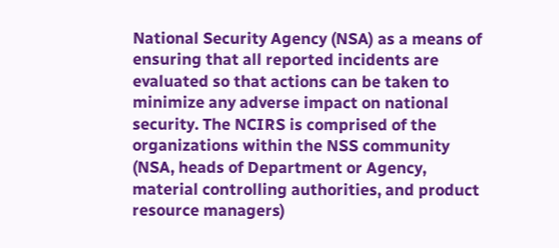National Security Agency (NSA) as a means of ensuring that all reported incidents are evaluated so that actions can be taken to minimize any adverse impact on national security. The NCIRS is comprised of the organizations within the NSS community (NSA, heads of Department or Agency, material controlling authorities, and product resource managers)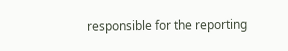responsible for the reporting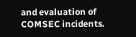and evaluation of COMSEC incidents.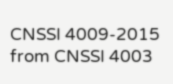CNSSI 4009-2015 from CNSSI 4003